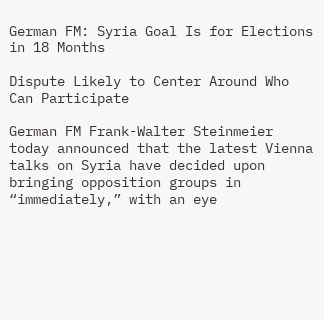German FM: Syria Goal Is for Elections in 18 Months

Dispute Likely to Center Around Who Can Participate

German FM Frank-Walter Steinmeier today announced that the latest Vienna talks on Syria have decided upon bringing opposition groups in “immediately,” with an eye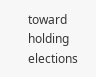toward holding elections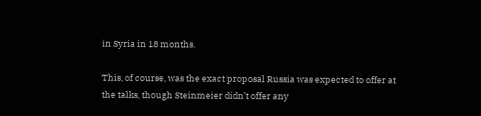in Syria in 18 months.

This, of course, was the exact proposal Russia was expected to offer at the talks, though Steinmeier didn’t offer any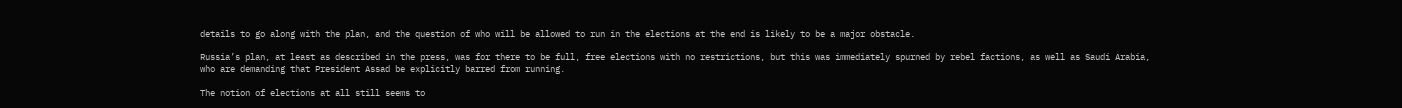details to go along with the plan, and the question of who will be allowed to run in the elections at the end is likely to be a major obstacle.

Russia’s plan, at least as described in the press, was for there to be full, free elections with no restrictions, but this was immediately spurned by rebel factions, as well as Saudi Arabia, who are demanding that President Assad be explicitly barred from running.

The notion of elections at all still seems to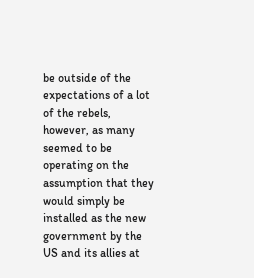be outside of the expectations of a lot of the rebels, however, as many seemed to be operating on the assumption that they would simply be installed as the new government by the US and its allies at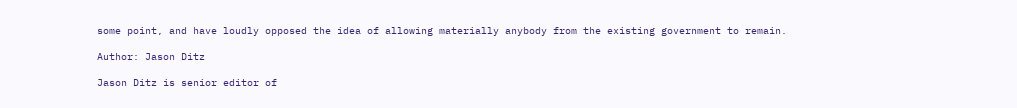some point, and have loudly opposed the idea of allowing materially anybody from the existing government to remain.

Author: Jason Ditz

Jason Ditz is senior editor of